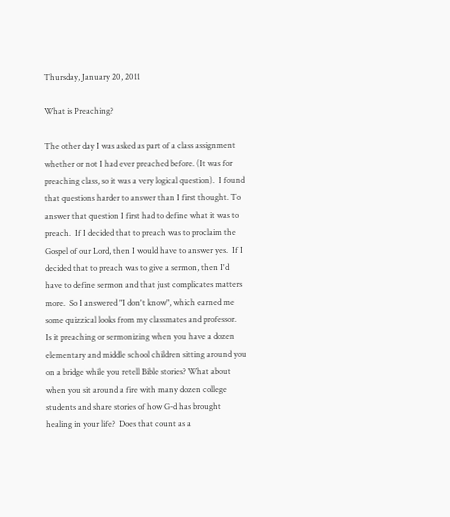Thursday, January 20, 2011

What is Preaching?

The other day I was asked as part of a class assignment whether or not I had ever preached before. (It was for preaching class, so it was a very logical question).  I found that questions harder to answer than I first thought. To answer that question I first had to define what it was to preach.  If I decided that to preach was to proclaim the Gospel of our Lord, then I would have to answer yes.  If I decided that to preach was to give a sermon, then I'd have to define sermon and that just complicates matters more.  So I answered "I don't know", which earned me some quizzical looks from my classmates and professor.
Is it preaching or sermonizing when you have a dozen elementary and middle school children sitting around you on a bridge while you retell Bible stories? What about when you sit around a fire with many dozen college students and share stories of how G-d has brought healing in your life?  Does that count as a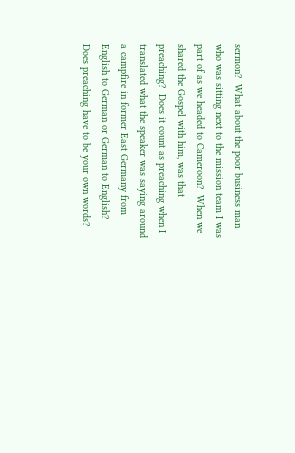sermon?  What about the poor business man who was sitting next to the mission team I was part of as we headed to Cameroon?  When we shared the Gospel with him, was that preaching?  Does it count as preaching when I translated what the speaker was saying around a campfire in former East Germany from English to German or German to English?  Does preaching have to be your own words?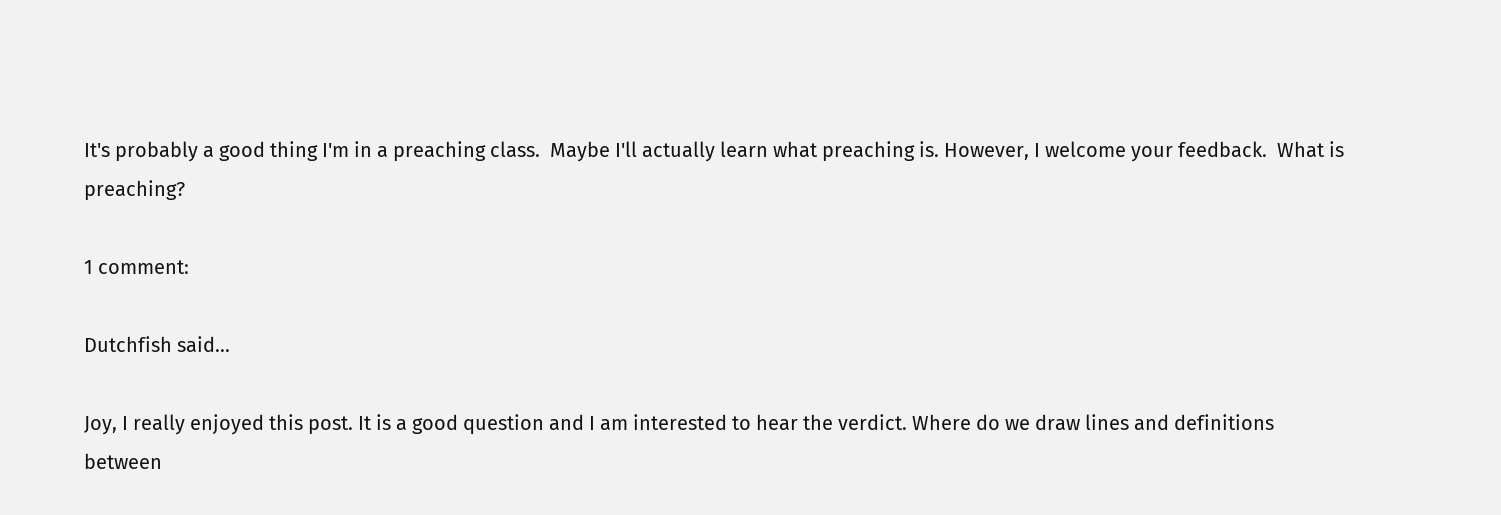It's probably a good thing I'm in a preaching class.  Maybe I'll actually learn what preaching is. However, I welcome your feedback.  What is preaching?

1 comment:

Dutchfish said...

Joy, I really enjoyed this post. It is a good question and I am interested to hear the verdict. Where do we draw lines and definitions between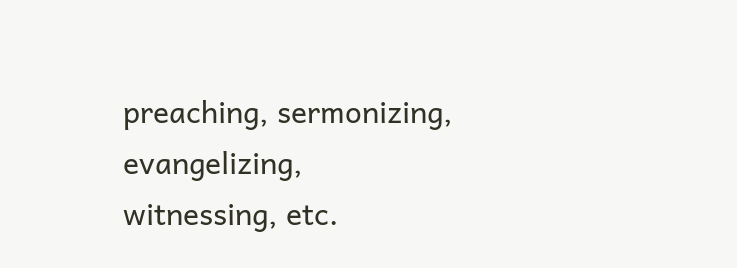preaching, sermonizing, evangelizing, witnessing, etc.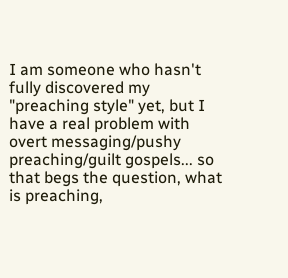I am someone who hasn't fully discovered my "preaching style" yet, but I have a real problem with overt messaging/pushy preaching/guilt gospels... so that begs the question, what is preaching,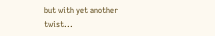but with yet another twist...